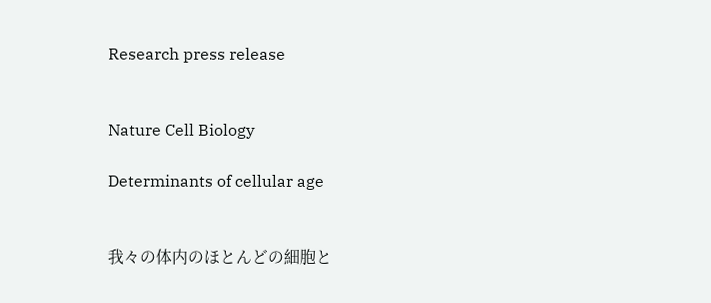Research press release


Nature Cell Biology

Determinants of cellular age


我々の体内のほとんどの細胞と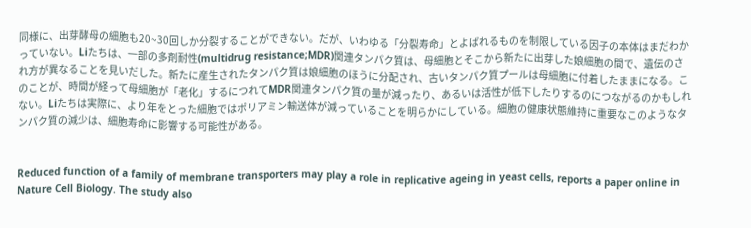同様に、出芽酵母の細胞も20~30回しか分裂することができない。だが、いわゆる「分裂寿命」とよばれるものを制限している因子の本体はまだわかっていない。Liたちは、一部の多剤耐性(multidrug resistance;MDR)関連タンパク質は、母細胞とそこから新たに出芽した娘細胞の間で、遺伝のされ方が異なることを見いだした。新たに産生されたタンパク質は娘細胞のほうに分配され、古いタンパク質プールは母細胞に付着したままになる。このことが、時間が経って母細胞が「老化」するにつれてMDR関連タンパク質の量が減ったり、あるいは活性が低下したりするのにつながるのかもしれない。Liたちは実際に、より年をとった細胞ではポリアミン輸送体が減っていることを明らかにしている。細胞の健康状態維持に重要なこのようなタンパク質の減少は、細胞寿命に影響する可能性がある。


Reduced function of a family of membrane transporters may play a role in replicative ageing in yeast cells, reports a paper online in Nature Cell Biology. The study also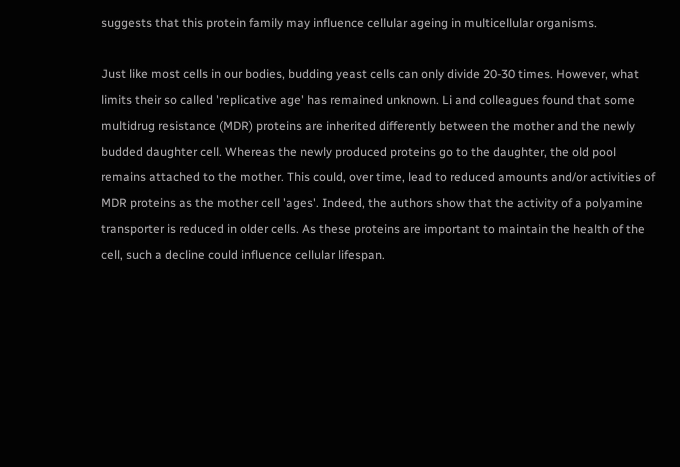suggests that this protein family may influence cellular ageing in multicellular organisms.

Just like most cells in our bodies, budding yeast cells can only divide 20-30 times. However, what limits their so called 'replicative age' has remained unknown. Li and colleagues found that some multidrug resistance (MDR) proteins are inherited differently between the mother and the newly budded daughter cell. Whereas the newly produced proteins go to the daughter, the old pool remains attached to the mother. This could, over time, lead to reduced amounts and/or activities of MDR proteins as the mother cell 'ages'. Indeed, the authors show that the activity of a polyamine transporter is reduced in older cells. As these proteins are important to maintain the health of the cell, such a decline could influence cellular lifespan.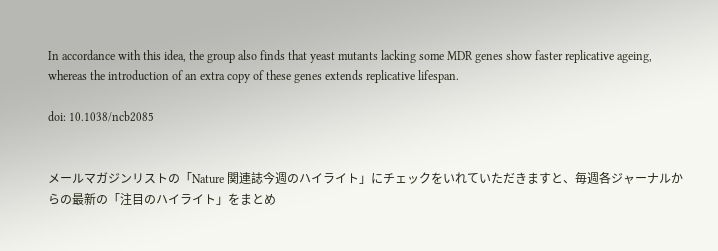In accordance with this idea, the group also finds that yeast mutants lacking some MDR genes show faster replicative ageing, whereas the introduction of an extra copy of these genes extends replicative lifespan.

doi: 10.1038/ncb2085


メールマガジンリストの「Nature 関連誌今週のハイライト」にチェックをいれていただきますと、毎週各ジャーナルからの最新の「注目のハイライト」をまとめ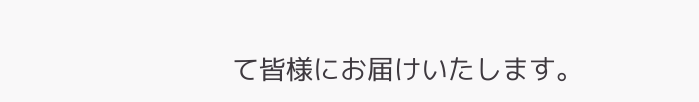て皆様にお届けいたします。